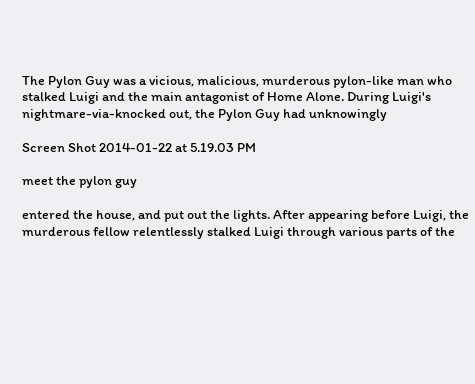The Pylon Guy was a vicious, malicious, murderous pylon-like man who stalked Luigi and the main antagonist of Home Alone. During Luigi's nightmare-via-knocked out, the Pylon Guy had unknowingly

Screen Shot 2014-01-22 at 5.19.03 PM

meet the pylon guy

entered the house, and put out the lights. After appearing before Luigi, the murderous fellow relentlessly stalked Luigi through various parts of the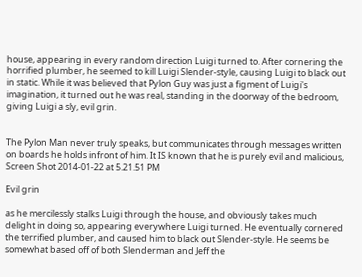house, appearing in every random direction Luigi turned to. After cornering the horrified plumber, he seemed to kill Luigi Slender-style, causing Luigi to black out in static. While it was believed that Pylon Guy was just a figment of Luigi's imagination, it turned out he was real, standing in the doorway of the bedroom, giving Luigi a sly, evil grin.


The Pylon Man never truly speaks, but communicates through messages written on boards he holds infront of him. It IS known that he is purely evil and malicious,
Screen Shot 2014-01-22 at 5.21.51 PM

Evil grin

as he mercilessly stalks Luigi through the house, and obviously takes much delight in doing so, appearing everywhere Luigi turned. He eventually cornered the terrified plumber, and caused him to black out Slender-style. He seems be somewhat based off of both Slenderman and Jeff the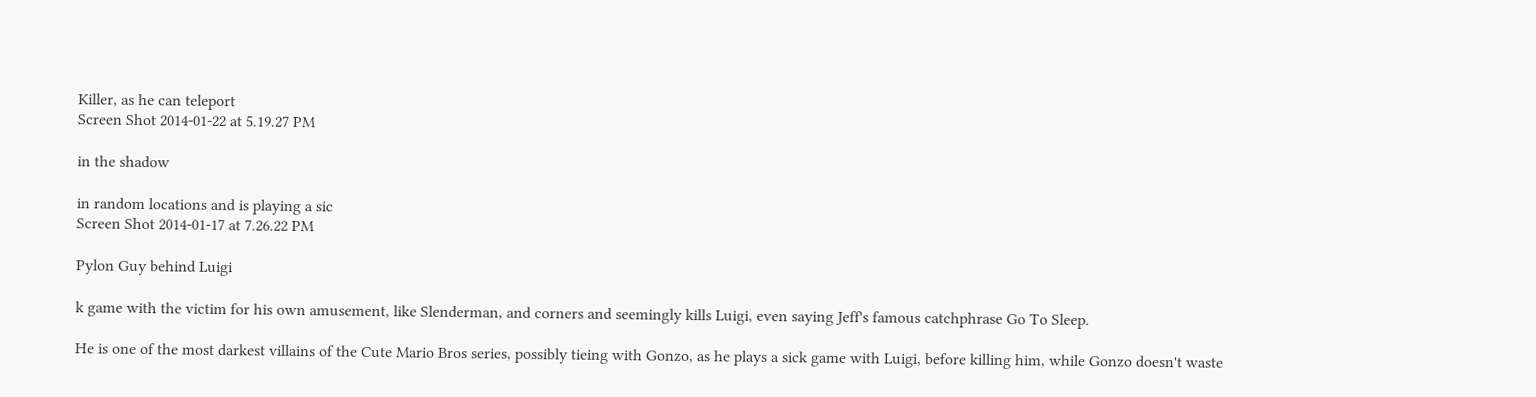Killer, as he can teleport
Screen Shot 2014-01-22 at 5.19.27 PM

in the shadow

in random locations and is playing a sic
Screen Shot 2014-01-17 at 7.26.22 PM

Pylon Guy behind Luigi

k game with the victim for his own amusement, like Slenderman, and corners and seemingly kills Luigi, even saying Jeff's famous catchphrase Go To Sleep.

He is one of the most darkest villains of the Cute Mario Bros series, possibly tieing with Gonzo, as he plays a sick game with Luigi, before killing him, while Gonzo doesn't waste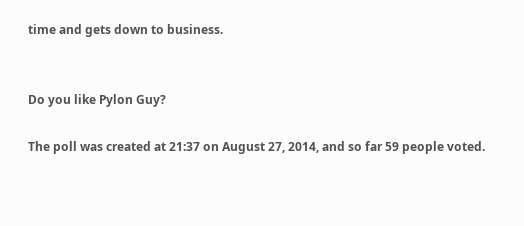time and gets down to business.


Do you like Pylon Guy?

The poll was created at 21:37 on August 27, 2014, and so far 59 people voted.